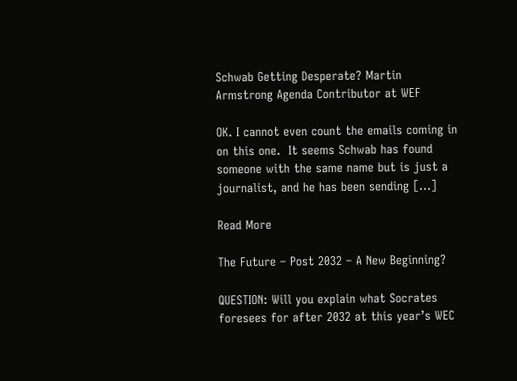Schwab Getting Desperate? Martin Armstrong Agenda Contributor at WEF

OK. I cannot even count the emails coming in on this one.  It seems Schwab has found someone with the same name but is just a journalist, and he has been sending [...]

Read More

The Future – Post 2032 – A New Beginning?

QUESTION: Will you explain what Socrates foresees for after 2032 at this year’s WEC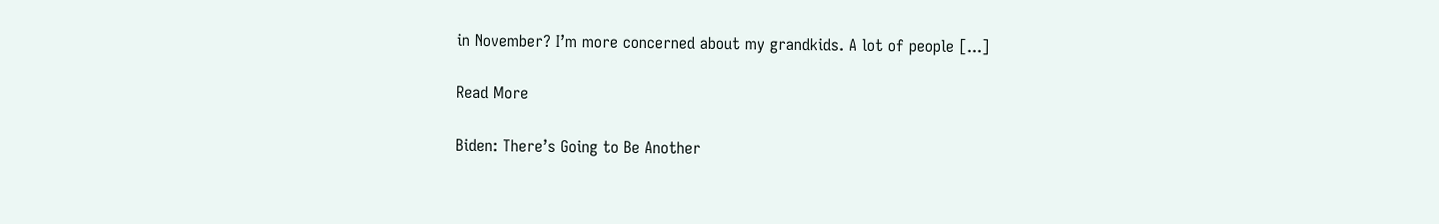in November? I’m more concerned about my grandkids. A lot of people [...]

Read More

Biden: There’s Going to Be Another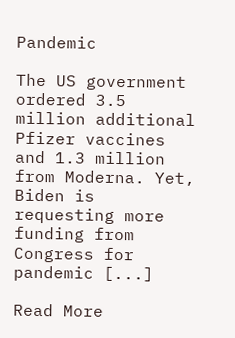Pandemic

The US government ordered 3.5 million additional Pfizer vaccines and 1.3 million from Moderna. Yet, Biden is requesting more funding from Congress for pandemic [...]

Read More